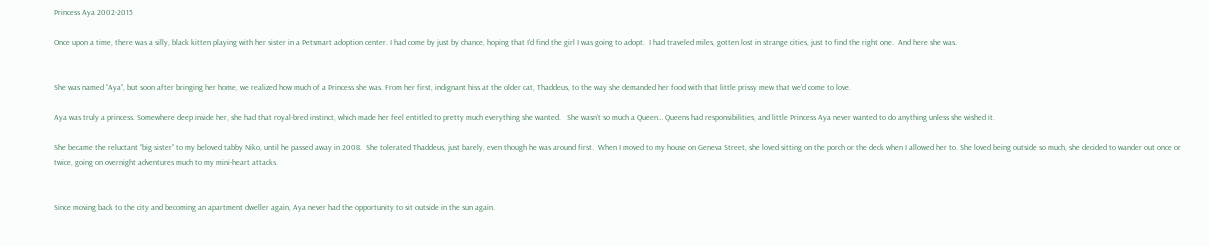Princess Aya 2002-2015

Once upon a time, there was a silly, black kitten playing with her sister in a Petsmart adoption center. I had come by just by chance, hoping that I’d find the girl I was going to adopt.  I had traveled miles, gotten lost in strange cities, just to find the right one.  And here she was.


She was named “Aya”, but soon after bringing her home, we realized how much of a Princess she was. From her first, indignant hiss at the older cat, Thaddeus, to the way she demanded her food with that little prissy mew that we’d come to love.

Aya was truly a princess. Somewhere deep inside her, she had that royal-bred instinct, which made her feel entitled to pretty much everything she wanted.   She wasn’t so much a Queen… Queens had responsibilities, and little Princess Aya never wanted to do anything unless she wished it.

She became the reluctant “big sister” to my beloved tabby Niko, until he passed away in 2008.  She tolerated Thaddeus, just barely, even though he was around first.  When I moved to my house on Geneva Street, she loved sitting on the porch or the deck when I allowed her to. She loved being outside so much, she decided to wander out once or twice, going on overnight adventures much to my mini-heart attacks.


Since moving back to the city and becoming an apartment dweller again, Aya never had the opportunity to sit outside in the sun again.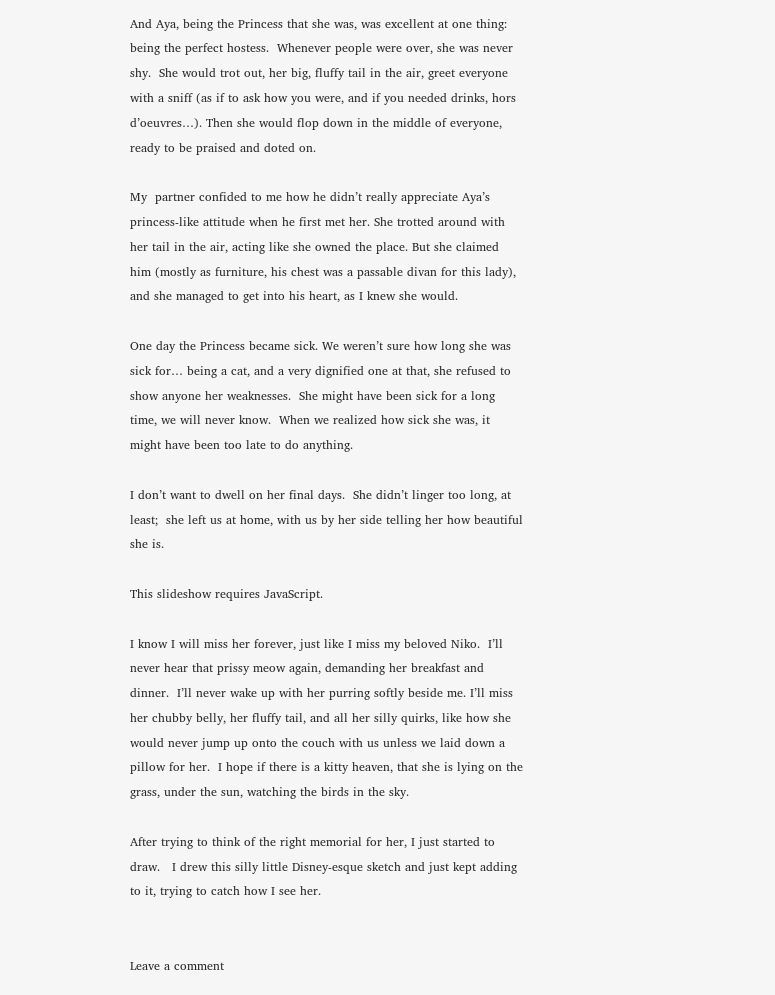And Aya, being the Princess that she was, was excellent at one thing: being the perfect hostess.  Whenever people were over, she was never shy.  She would trot out, her big, fluffy tail in the air, greet everyone with a sniff (as if to ask how you were, and if you needed drinks, hors d’oeuvres…). Then she would flop down in the middle of everyone, ready to be praised and doted on.

My  partner confided to me how he didn’t really appreciate Aya’s princess-like attitude when he first met her. She trotted around with her tail in the air, acting like she owned the place. But she claimed him (mostly as furniture, his chest was a passable divan for this lady), and she managed to get into his heart, as I knew she would.

One day the Princess became sick. We weren’t sure how long she was sick for… being a cat, and a very dignified one at that, she refused to show anyone her weaknesses.  She might have been sick for a long time, we will never know.  When we realized how sick she was, it might have been too late to do anything.

I don’t want to dwell on her final days.  She didn’t linger too long, at least;  she left us at home, with us by her side telling her how beautiful she is.

This slideshow requires JavaScript.

I know I will miss her forever, just like I miss my beloved Niko.  I’ll never hear that prissy meow again, demanding her breakfast and dinner.  I’ll never wake up with her purring softly beside me. I’ll miss her chubby belly, her fluffy tail, and all her silly quirks, like how she would never jump up onto the couch with us unless we laid down a pillow for her.  I hope if there is a kitty heaven, that she is lying on the grass, under the sun, watching the birds in the sky.

After trying to think of the right memorial for her, I just started to draw.   I drew this silly little Disney-esque sketch and just kept adding to it, trying to catch how I see her.


Leave a comment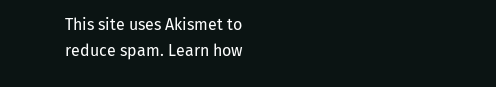This site uses Akismet to reduce spam. Learn how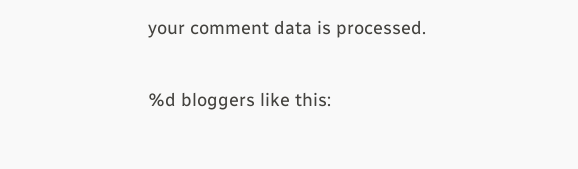your comment data is processed.

%d bloggers like this: